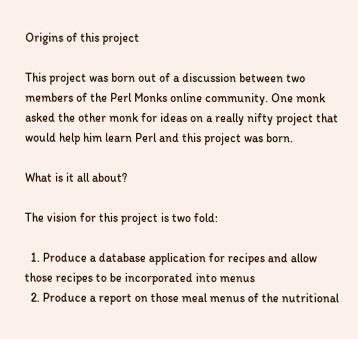Origins of this project

This project was born out of a discussion between two members of the Perl Monks online community. One monk asked the other monk for ideas on a really nifty project that would help him learn Perl and this project was born.

What is it all about?

The vision for this project is two fold:

  1. Produce a database application for recipes and allow those recipes to be incorporated into menus
  2. Produce a report on those meal menus of the nutritional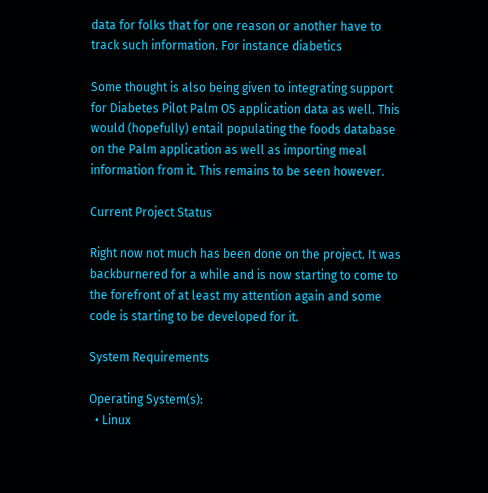data for folks that for one reason or another have to track such information. For instance diabetics

Some thought is also being given to integrating support for Diabetes Pilot Palm OS application data as well. This would (hopefully) entail populating the foods database on the Palm application as well as importing meal information from it. This remains to be seen however.

Current Project Status

Right now not much has been done on the project. It was backburnered for a while and is now starting to come to the forefront of at least my attention again and some code is starting to be developed for it.

System Requirements

Operating System(s):
  • Linux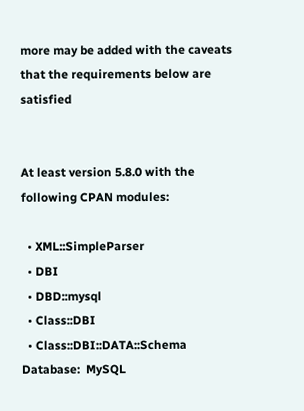more may be added with the caveats that the requirements below are satisfied


At least version 5.8.0 with the following CPAN modules:

  • XML::SimpleParser
  • DBI
  • DBD::mysql
  • Class::DBI
  • Class::DBI::DATA::Schema
Database:  MySQL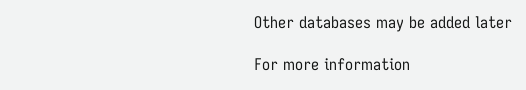Other databases may be added later

For more information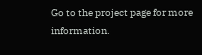Go to the project page for more information.